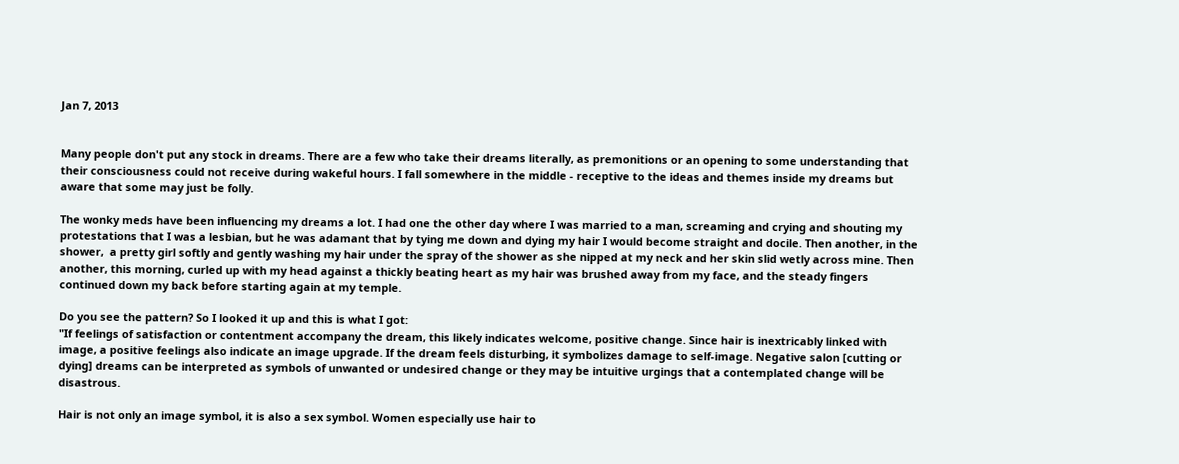Jan 7, 2013


Many people don't put any stock in dreams. There are a few who take their dreams literally, as premonitions or an opening to some understanding that their consciousness could not receive during wakeful hours. I fall somewhere in the middle - receptive to the ideas and themes inside my dreams but aware that some may just be folly.

The wonky meds have been influencing my dreams a lot. I had one the other day where I was married to a man, screaming and crying and shouting my protestations that I was a lesbian, but he was adamant that by tying me down and dying my hair I would become straight and docile. Then another, in the shower,  a pretty girl softly and gently washing my hair under the spray of the shower as she nipped at my neck and her skin slid wetly across mine. Then another, this morning, curled up with my head against a thickly beating heart as my hair was brushed away from my face, and the steady fingers continued down my back before starting again at my temple.

Do you see the pattern? So I looked it up and this is what I got:
"If feelings of satisfaction or contentment accompany the dream, this likely indicates welcome, positive change. Since hair is inextricably linked with image, a positive feelings also indicate an image upgrade. If the dream feels disturbing, it symbolizes damage to self-image. Negative salon [cutting or dying] dreams can be interpreted as symbols of unwanted or undesired change or they may be intuitive urgings that a contemplated change will be disastrous.

Hair is not only an image symbol, it is also a sex symbol. Women especially use hair to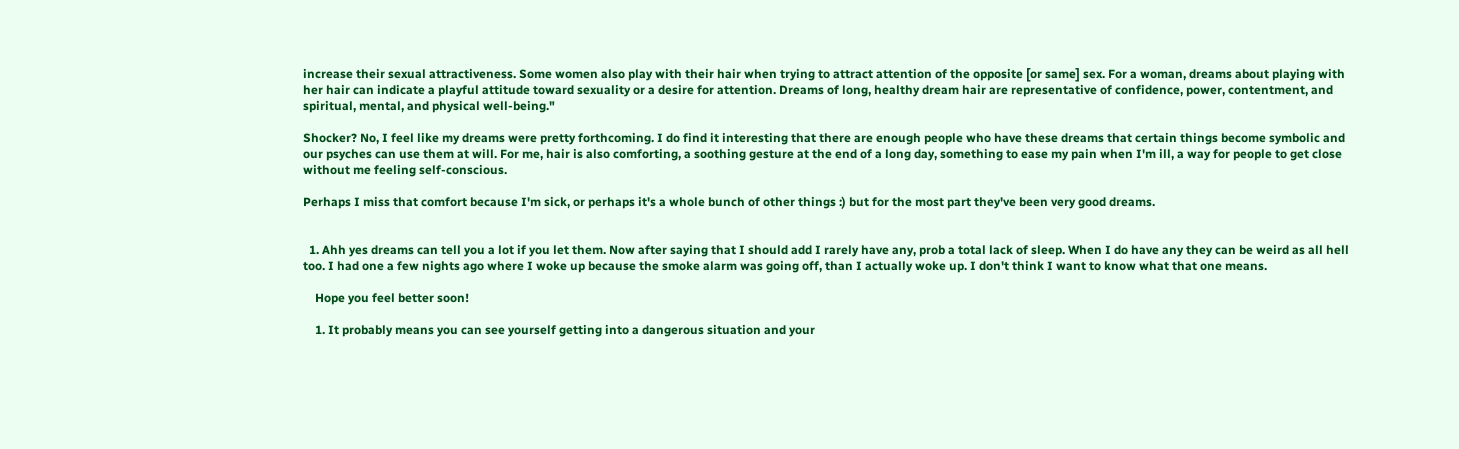increase their sexual attractiveness. Some women also play with their hair when trying to attract attention of the opposite [or same] sex. For a woman, dreams about playing with her hair can indicate a playful attitude toward sexuality or a desire for attention. Dreams of long, healthy dream hair are representative of confidence, power, contentment, and spiritual, mental, and physical well-being."

Shocker? No, I feel like my dreams were pretty forthcoming. I do find it interesting that there are enough people who have these dreams that certain things become symbolic and our psyches can use them at will. For me, hair is also comforting, a soothing gesture at the end of a long day, something to ease my pain when I'm ill, a way for people to get close without me feeling self-conscious.

Perhaps I miss that comfort because I'm sick, or perhaps it's a whole bunch of other things :) but for the most part they've been very good dreams.


  1. Ahh yes dreams can tell you a lot if you let them. Now after saying that I should add I rarely have any, prob a total lack of sleep. When I do have any they can be weird as all hell too. I had one a few nights ago where I woke up because the smoke alarm was going off, than I actually woke up. I don't think I want to know what that one means.

    Hope you feel better soon!

    1. It probably means you can see yourself getting into a dangerous situation and your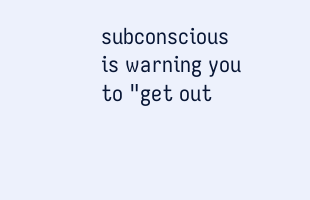subconscious is warning you to "get out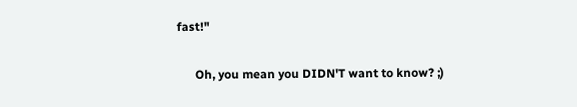fast!"

      Oh, you mean you DIDN'T want to know? ;)